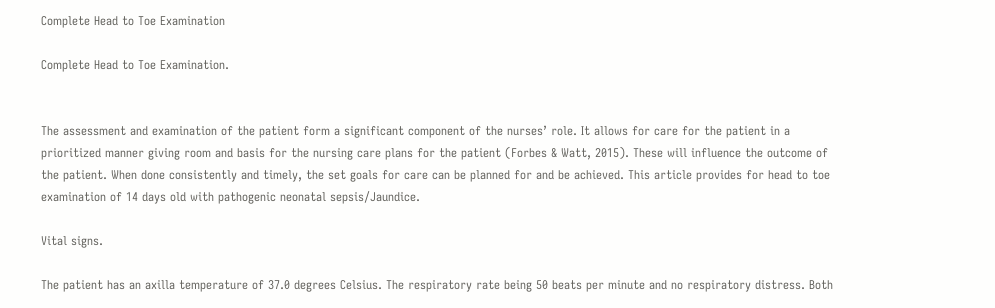Complete Head to Toe Examination

Complete Head to Toe Examination.


The assessment and examination of the patient form a significant component of the nurses’ role. It allows for care for the patient in a prioritized manner giving room and basis for the nursing care plans for the patient (Forbes & Watt, 2015). These will influence the outcome of the patient. When done consistently and timely, the set goals for care can be planned for and be achieved. This article provides for head to toe examination of 14 days old with pathogenic neonatal sepsis/Jaundice.

Vital signs.

The patient has an axilla temperature of 37.0 degrees Celsius. The respiratory rate being 50 beats per minute and no respiratory distress. Both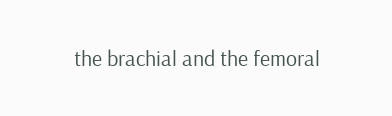the brachial and the femoral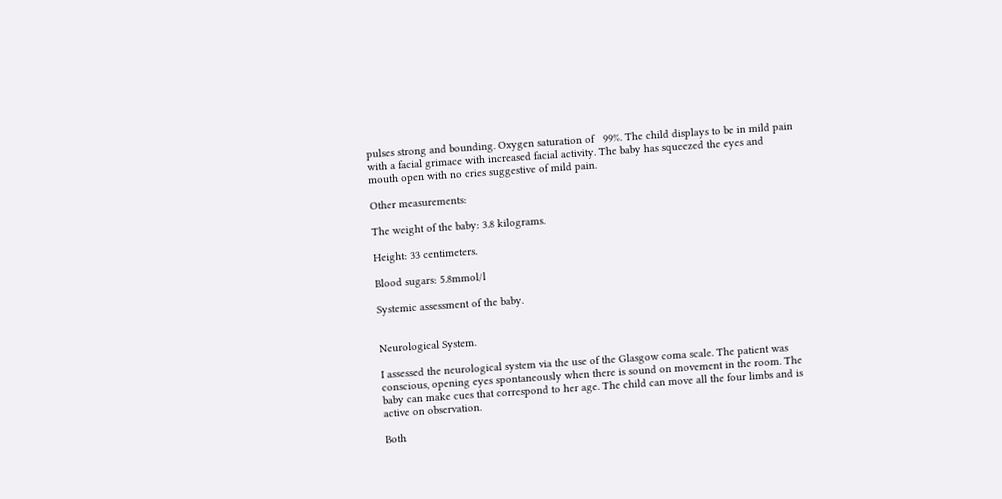pulses strong and bounding. Oxygen saturation of   99%. The child displays to be in mild pain with a facial grimace with increased facial activity. The baby has squeezed the eyes and mouth open with no cries suggestive of mild pain.

Other measurements:

The weight of the baby: 3.8 kilograms.

Height: 33 centimeters.

Blood sugars: 5.8mmol/l

Systemic assessment of the baby.


Neurological System.

I assessed the neurological system via the use of the Glasgow coma scale. The patient was conscious, opening eyes spontaneously when there is sound on movement in the room. The baby can make cues that correspond to her age. The child can move all the four limbs and is active on observation.

Both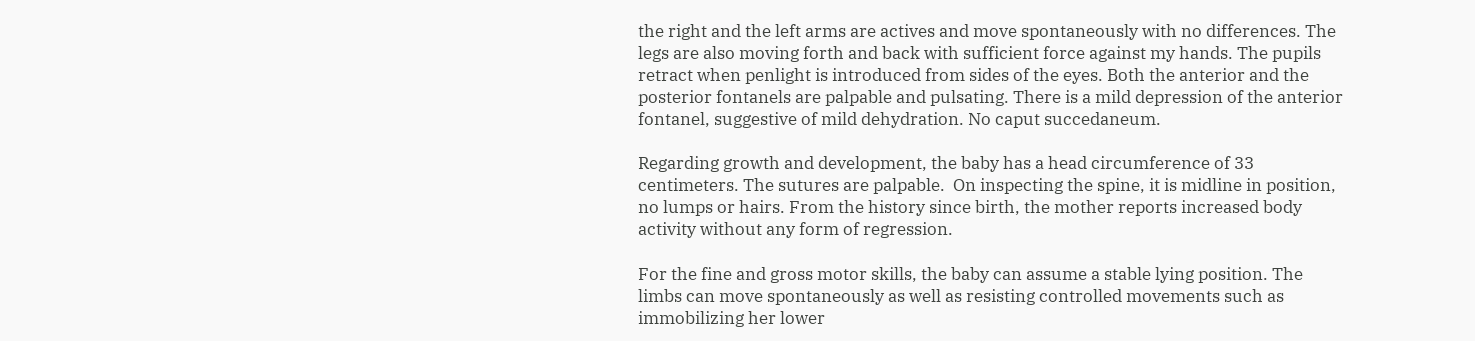the right and the left arms are actives and move spontaneously with no differences. The legs are also moving forth and back with sufficient force against my hands. The pupils retract when penlight is introduced from sides of the eyes. Both the anterior and the posterior fontanels are palpable and pulsating. There is a mild depression of the anterior fontanel, suggestive of mild dehydration. No caput succedaneum.

Regarding growth and development, the baby has a head circumference of 33 centimeters. The sutures are palpable.  On inspecting the spine, it is midline in position, no lumps or hairs. From the history since birth, the mother reports increased body activity without any form of regression.

For the fine and gross motor skills, the baby can assume a stable lying position. The limbs can move spontaneously as well as resisting controlled movements such as immobilizing her lower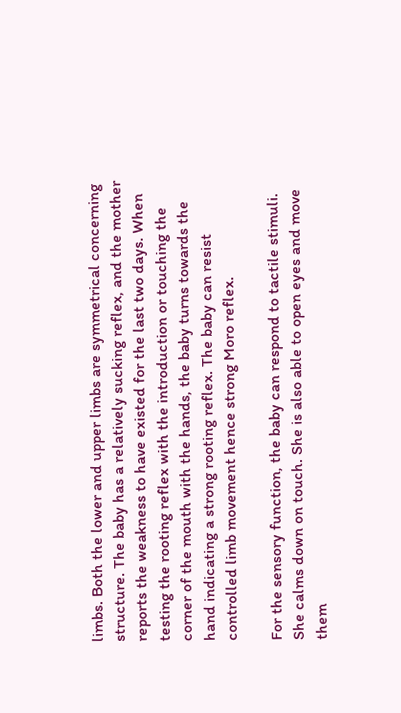limbs. Both the lower and upper limbs are symmetrical concerning structure. The baby has a relatively sucking reflex, and the mother reports the weakness to have existed for the last two days. When testing the rooting reflex with the introduction or touching the corner of the mouth with the hands, the baby turns towards the hand indicating a strong rooting reflex. The baby can resist controlled limb movement hence strong Moro reflex.

For the sensory function, the baby can respond to tactile stimuli. She calms down on touch. She is also able to open eyes and move them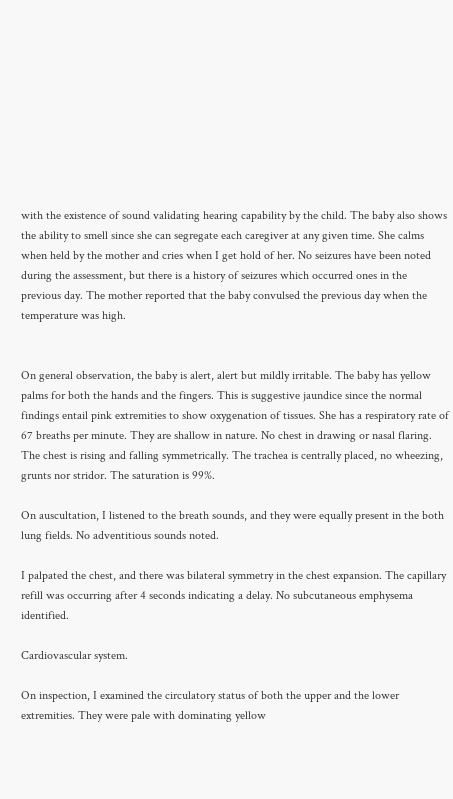with the existence of sound validating hearing capability by the child. The baby also shows the ability to smell since she can segregate each caregiver at any given time. She calms when held by the mother and cries when I get hold of her. No seizures have been noted during the assessment, but there is a history of seizures which occurred ones in the previous day. The mother reported that the baby convulsed the previous day when the temperature was high.


On general observation, the baby is alert, alert but mildly irritable. The baby has yellow palms for both the hands and the fingers. This is suggestive jaundice since the normal findings entail pink extremities to show oxygenation of tissues. She has a respiratory rate of 67 breaths per minute. They are shallow in nature. No chest in drawing or nasal flaring. The chest is rising and falling symmetrically. The trachea is centrally placed, no wheezing, grunts nor stridor. The saturation is 99%.

On auscultation, I listened to the breath sounds, and they were equally present in the both lung fields. No adventitious sounds noted.

I palpated the chest, and there was bilateral symmetry in the chest expansion. The capillary refill was occurring after 4 seconds indicating a delay. No subcutaneous emphysema identified.

Cardiovascular system.

On inspection, I examined the circulatory status of both the upper and the lower extremities. They were pale with dominating yellow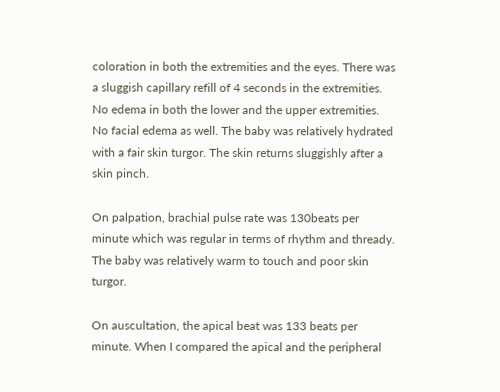coloration in both the extremities and the eyes. There was a sluggish capillary refill of 4 seconds in the extremities. No edema in both the lower and the upper extremities. No facial edema as well. The baby was relatively hydrated with a fair skin turgor. The skin returns sluggishly after a skin pinch.

On palpation, brachial pulse rate was 130beats per minute which was regular in terms of rhythm and thready. The baby was relatively warm to touch and poor skin turgor.

On auscultation, the apical beat was 133 beats per minute. When I compared the apical and the peripheral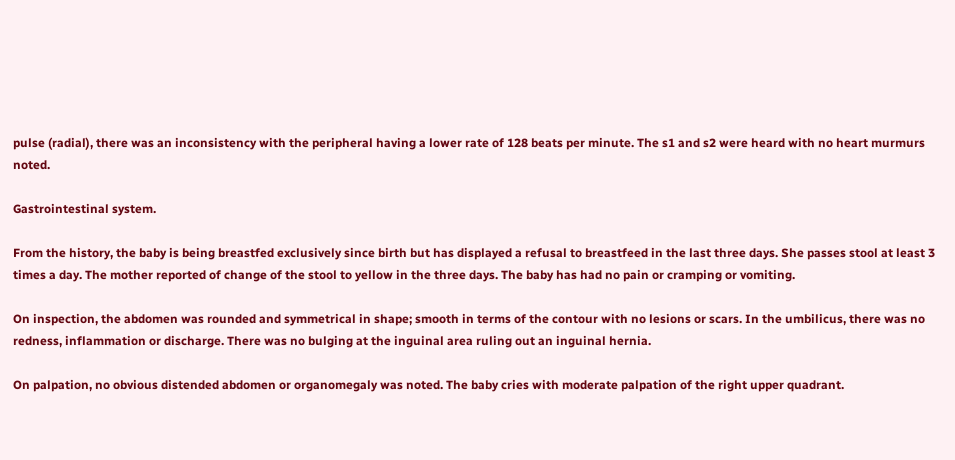pulse (radial), there was an inconsistency with the peripheral having a lower rate of 128 beats per minute. The s1 and s2 were heard with no heart murmurs noted.

Gastrointestinal system.

From the history, the baby is being breastfed exclusively since birth but has displayed a refusal to breastfeed in the last three days. She passes stool at least 3 times a day. The mother reported of change of the stool to yellow in the three days. The baby has had no pain or cramping or vomiting.

On inspection, the abdomen was rounded and symmetrical in shape; smooth in terms of the contour with no lesions or scars. In the umbilicus, there was no redness, inflammation or discharge. There was no bulging at the inguinal area ruling out an inguinal hernia.

On palpation, no obvious distended abdomen or organomegaly was noted. The baby cries with moderate palpation of the right upper quadrant.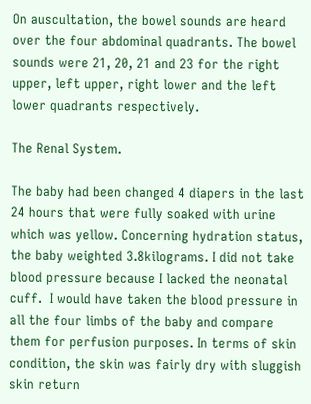On auscultation, the bowel sounds are heard over the four abdominal quadrants. The bowel sounds were 21, 20, 21 and 23 for the right upper, left upper, right lower and the left lower quadrants respectively.

The Renal System.

The baby had been changed 4 diapers in the last 24 hours that were fully soaked with urine which was yellow. Concerning hydration status, the baby weighted 3.8kilograms. I did not take blood pressure because I lacked the neonatal cuff.  I would have taken the blood pressure in all the four limbs of the baby and compare them for perfusion purposes. In terms of skin condition, the skin was fairly dry with sluggish skin return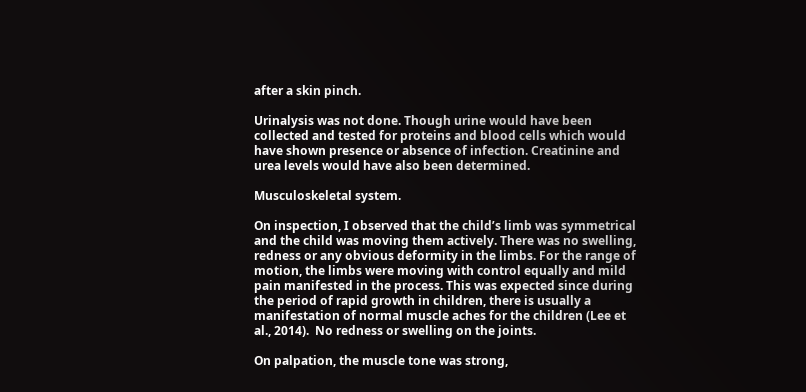after a skin pinch.

Urinalysis was not done. Though urine would have been collected and tested for proteins and blood cells which would have shown presence or absence of infection. Creatinine and urea levels would have also been determined.

Musculoskeletal system.

On inspection, I observed that the child’s limb was symmetrical and the child was moving them actively. There was no swelling, redness or any obvious deformity in the limbs. For the range of motion, the limbs were moving with control equally and mild pain manifested in the process. This was expected since during the period of rapid growth in children, there is usually a manifestation of normal muscle aches for the children (Lee et al., 2014).  No redness or swelling on the joints.

On palpation, the muscle tone was strong,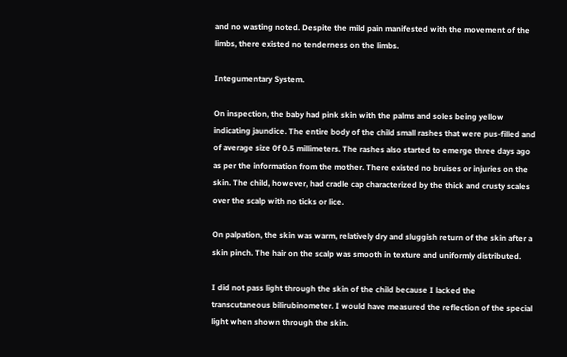and no wasting noted. Despite the mild pain manifested with the movement of the limbs, there existed no tenderness on the limbs.

Integumentary System.

On inspection, the baby had pink skin with the palms and soles being yellow indicating jaundice. The entire body of the child small rashes that were pus-filled and of average size 0f 0.5 millimeters. The rashes also started to emerge three days ago as per the information from the mother. There existed no bruises or injuries on the skin. The child, however, had cradle cap characterized by the thick and crusty scales over the scalp with no ticks or lice.

On palpation, the skin was warm, relatively dry and sluggish return of the skin after a skin pinch. The hair on the scalp was smooth in texture and uniformly distributed.

I did not pass light through the skin of the child because I lacked the transcutaneous bilirubinometer. I would have measured the reflection of the special light when shown through the skin.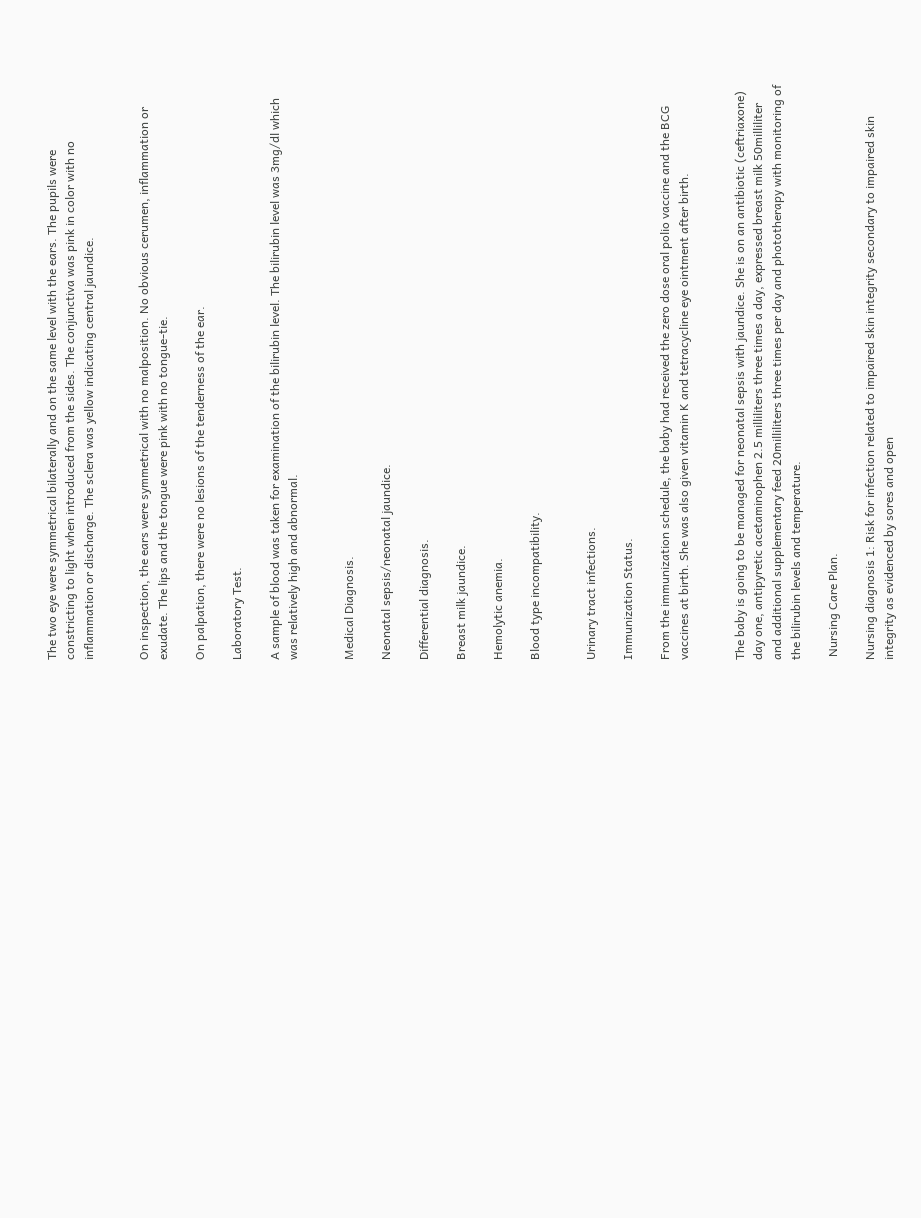The two eye were symmetrical bilaterally and on the same level with the ears. The pupils were constricting to light when introduced from the sides. The conjunctiva was pink in color with no inflammation or discharge. The sclera was yellow indicating central jaundice.


On inspection, the ears were symmetrical with no malposition. No obvious cerumen, inflammation or exudate. The lips and the tongue were pink with no tongue-tie.

On palpation, there were no lesions of the tenderness of the ear.

Laboratory Test.

A sample of blood was taken for examination of the bilirubin level. The bilirubin level was 3mg/dl which was relatively high and abnormal.


Medical Diagnosis.

Neonatal sepsis/neonatal jaundice.

Differential diagnosis.

Breast milk jaundice.

Hemolytic anemia.

Blood type incompatibility.


Urinary tract infections.

Immunization Status.

From the immunization schedule, the baby had received the zero dose oral polio vaccine and the BCG vaccines at birth. She was also given vitamin K and tetracycline eye ointment after birth.


The baby is going to be managed for neonatal sepsis with jaundice. She is on an antibiotic (ceftriaxone) day one, antipyretic acetaminophen 2.5 milliliters three times a day, expressed breast milk 50milliliter and additional supplementary feed 20milliliters three times per day and phototherapy with monitoring of the bilirubin levels and temperature.

 Nursing Care Plan.

Nursing diagnosis 1: Risk for infection related to impaired skin integrity secondary to impaired skin integrity as evidenced by sores and open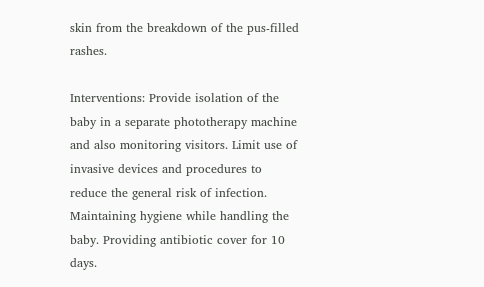skin from the breakdown of the pus-filled rashes.

Interventions: Provide isolation of the baby in a separate phototherapy machine and also monitoring visitors. Limit use of invasive devices and procedures to reduce the general risk of infection. Maintaining hygiene while handling the baby. Providing antibiotic cover for 10 days.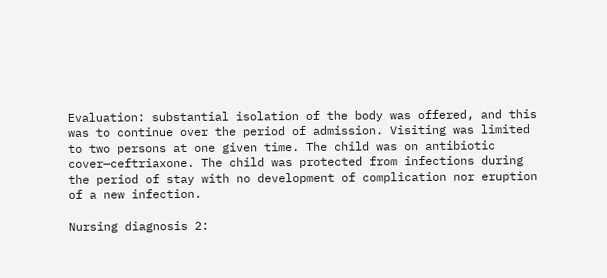Evaluation: substantial isolation of the body was offered, and this was to continue over the period of admission. Visiting was limited to two persons at one given time. The child was on antibiotic cover—ceftriaxone. The child was protected from infections during the period of stay with no development of complication nor eruption of a new infection.

Nursing diagnosis 2: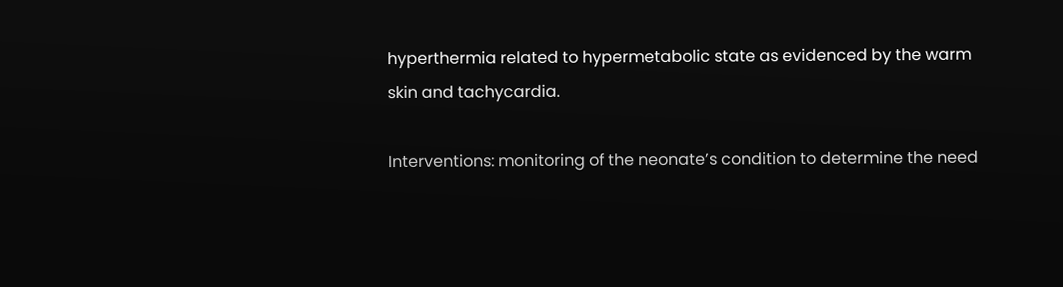hyperthermia related to hypermetabolic state as evidenced by the warm skin and tachycardia.

Interventions: monitoring of the neonate’s condition to determine the need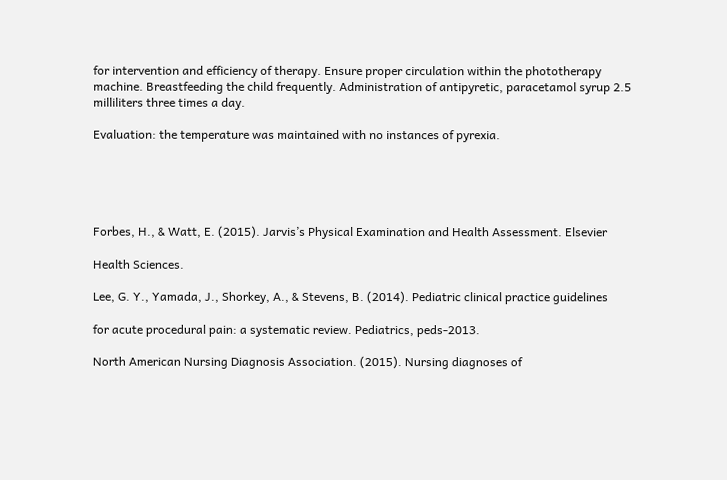for intervention and efficiency of therapy. Ensure proper circulation within the phototherapy machine. Breastfeeding the child frequently. Administration of antipyretic, paracetamol syrup 2.5 milliliters three times a day.

Evaluation: the temperature was maintained with no instances of pyrexia.





Forbes, H., & Watt, E. (2015). Jarvis’s Physical Examination and Health Assessment. Elsevier

Health Sciences.

Lee, G. Y., Yamada, J., Shorkey, A., & Stevens, B. (2014). Pediatric clinical practice guidelines

for acute procedural pain: a systematic review. Pediatrics, peds-2013.

North American Nursing Diagnosis Association. (2015). Nursing diagnoses of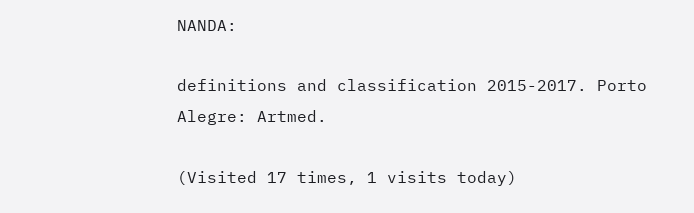NANDA:

definitions and classification 2015-2017. Porto Alegre: Artmed.

(Visited 17 times, 1 visits today)